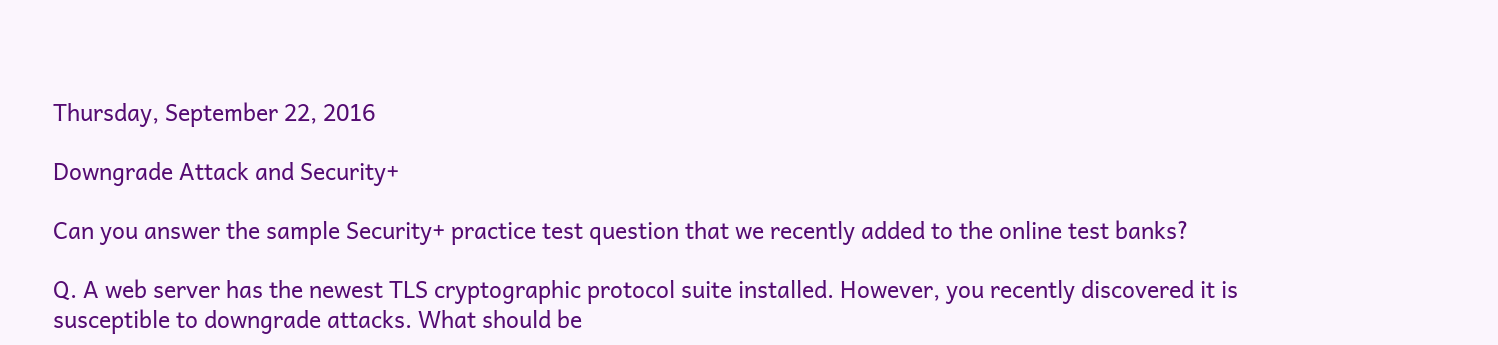Thursday, September 22, 2016

Downgrade Attack and Security+

Can you answer the sample Security+ practice test question that we recently added to the online test banks?

Q. A web server has the newest TLS cryptographic protocol suite installed. However, you recently discovered it is susceptible to downgrade attacks. What should be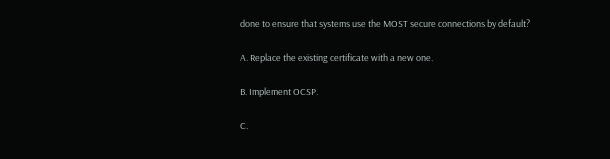done to ensure that systems use the MOST secure connections by default?

A. Replace the existing certificate with a new one.

B. Implement OCSP.

C.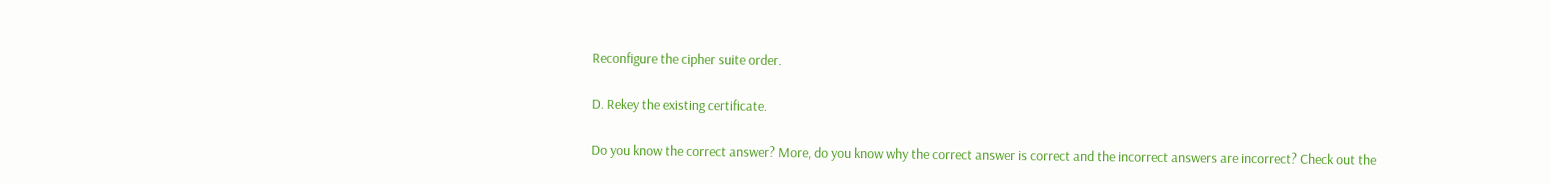Reconfigure the cipher suite order.

D. Rekey the existing certificate.

Do you know the correct answer? More, do you know why the correct answer is correct and the incorrect answers are incorrect? Check out the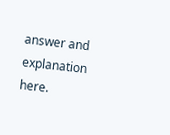answer and explanation here.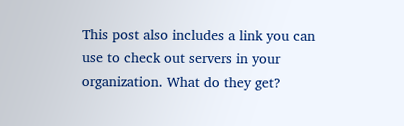This post also includes a link you can use to check out servers in your organization. What do they get?